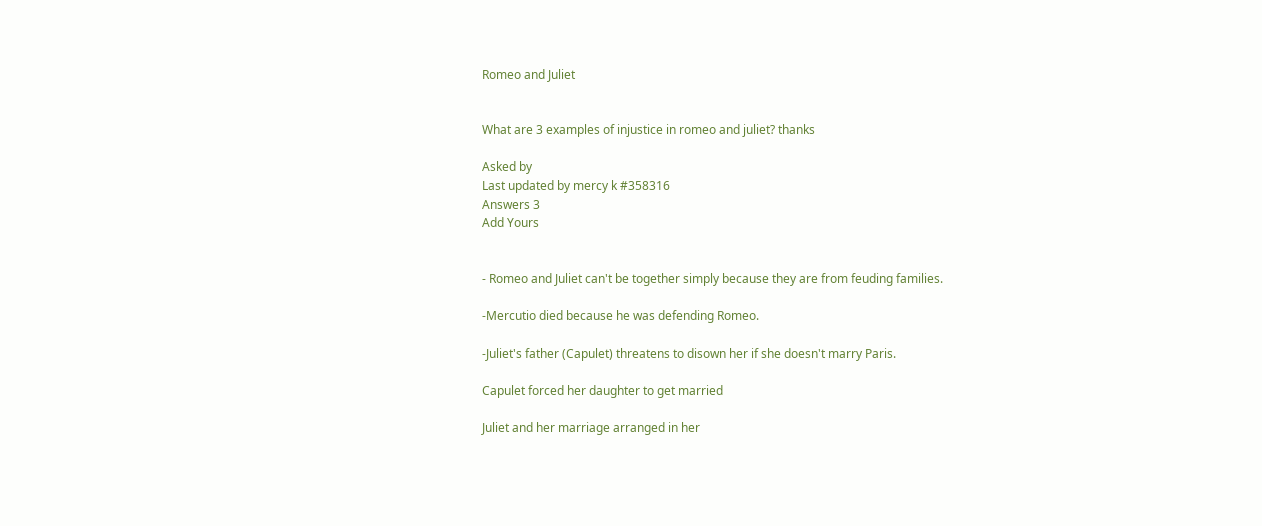Romeo and Juliet


What are 3 examples of injustice in romeo and juliet? thanks

Asked by
Last updated by mercy k #358316
Answers 3
Add Yours


- Romeo and Juliet can't be together simply because they are from feuding families.

-Mercutio died because he was defending Romeo.

-Juliet's father (Capulet) threatens to disown her if she doesn't marry Paris.

Capulet forced her daughter to get married

Juliet and her marriage arranged in her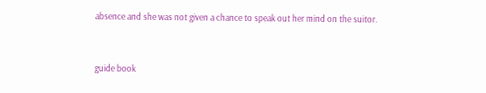absence and she was not given a chance to speak out her mind on the suitor.


guide book